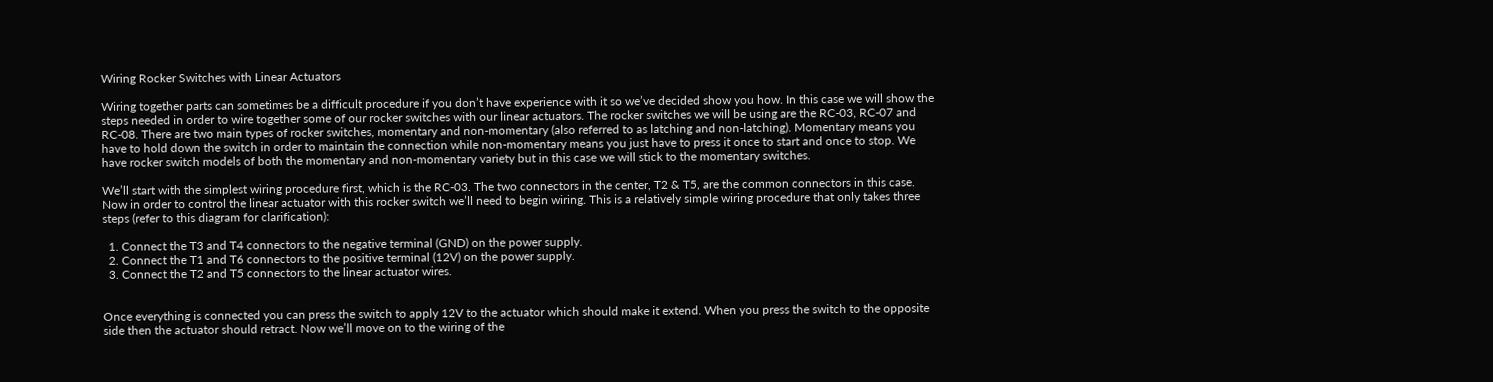Wiring Rocker Switches with Linear Actuators

Wiring together parts can sometimes be a difficult procedure if you don’t have experience with it so we’ve decided show you how. In this case we will show the steps needed in order to wire together some of our rocker switches with our linear actuators. The rocker switches we will be using are the RC-03, RC-07 and RC-08. There are two main types of rocker switches, momentary and non-momentary (also referred to as latching and non-latching). Momentary means you have to hold down the switch in order to maintain the connection while non-momentary means you just have to press it once to start and once to stop. We have rocker switch models of both the momentary and non-momentary variety but in this case we will stick to the momentary switches.

We’ll start with the simplest wiring procedure first, which is the RC-03. The two connectors in the center, T2 & T5, are the common connectors in this case. Now in order to control the linear actuator with this rocker switch we’ll need to begin wiring. This is a relatively simple wiring procedure that only takes three steps (refer to this diagram for clarification):

  1. Connect the T3 and T4 connectors to the negative terminal (GND) on the power supply.
  2. Connect the T1 and T6 connectors to the positive terminal (12V) on the power supply.
  3. Connect the T2 and T5 connectors to the linear actuator wires.


Once everything is connected you can press the switch to apply 12V to the actuator which should make it extend. When you press the switch to the opposite side then the actuator should retract. Now we’ll move on to the wiring of the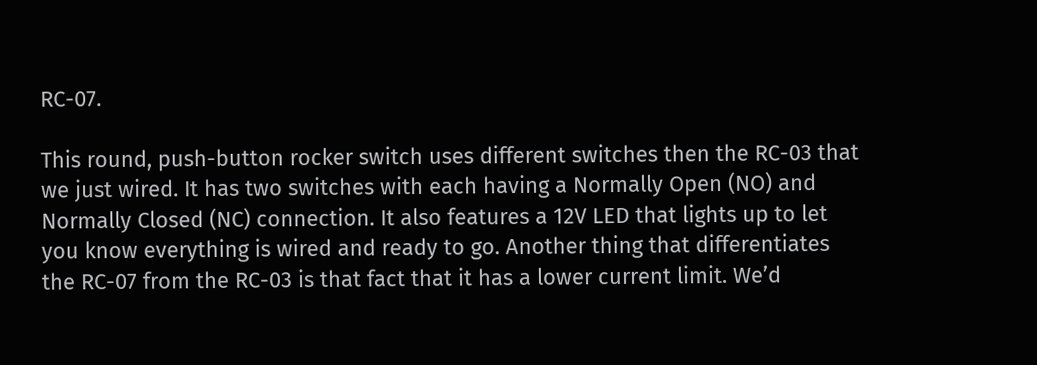RC-07.

This round, push-button rocker switch uses different switches then the RC-03 that we just wired. It has two switches with each having a Normally Open (NO) and Normally Closed (NC) connection. It also features a 12V LED that lights up to let you know everything is wired and ready to go. Another thing that differentiates the RC-07 from the RC-03 is that fact that it has a lower current limit. We’d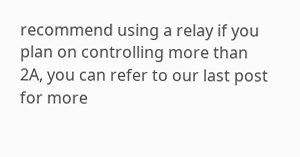recommend using a relay if you plan on controlling more than 2A, you can refer to our last post for more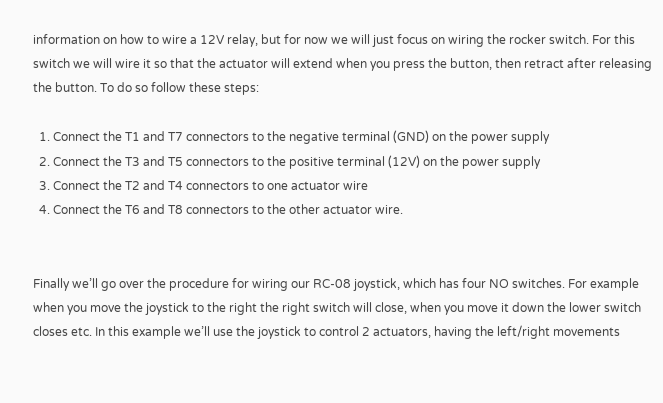information on how to wire a 12V relay, but for now we will just focus on wiring the rocker switch. For this switch we will wire it so that the actuator will extend when you press the button, then retract after releasing the button. To do so follow these steps:

  1. Connect the T1 and T7 connectors to the negative terminal (GND) on the power supply
  2. Connect the T3 and T5 connectors to the positive terminal (12V) on the power supply
  3. Connect the T2 and T4 connectors to one actuator wire
  4. Connect the T6 and T8 connectors to the other actuator wire.


Finally we’ll go over the procedure for wiring our RC-08 joystick, which has four NO switches. For example when you move the joystick to the right the right switch will close, when you move it down the lower switch closes etc. In this example we’ll use the joystick to control 2 actuators, having the left/right movements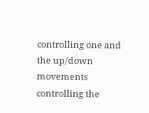controlling one and the up/down movements controlling the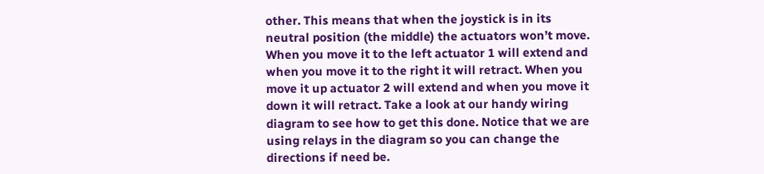other. This means that when the joystick is in its neutral position (the middle) the actuators won’t move. When you move it to the left actuator 1 will extend and when you move it to the right it will retract. When you move it up actuator 2 will extend and when you move it down it will retract. Take a look at our handy wiring diagram to see how to get this done. Notice that we are using relays in the diagram so you can change the directions if need be.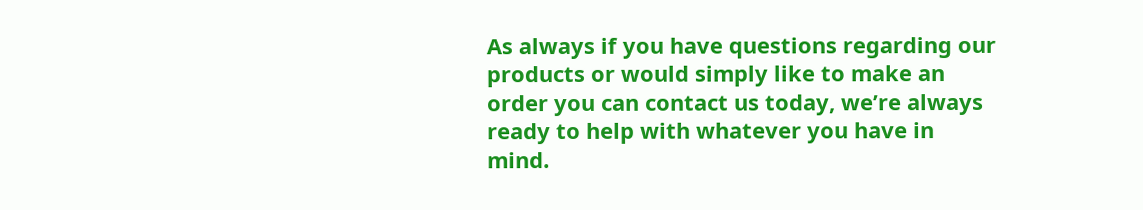As always if you have questions regarding our products or would simply like to make an order you can contact us today, we’re always ready to help with whatever you have in mind.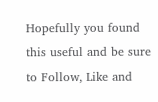Hopefully you found this useful and be sure to Follow, Like and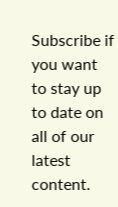Subscribe if you want to stay up to date on all of our latest content.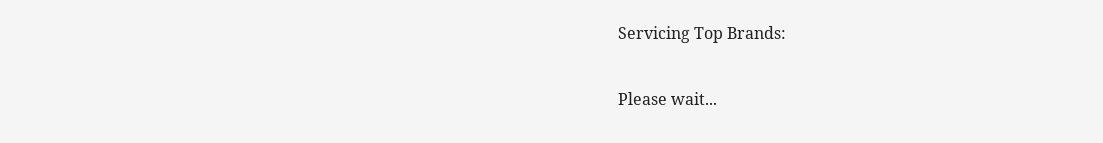Servicing Top Brands:

Please wait...